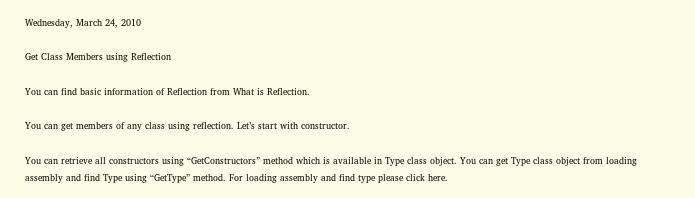Wednesday, March 24, 2010

Get Class Members using Reflection

You can find basic information of Reflection from What is Reflection.

You can get members of any class using reflection. Let’s start with constructor.

You can retrieve all constructors using “GetConstructors” method which is available in Type class object. You can get Type class object from loading assembly and find Type using “GetType” method. For loading assembly and find type please click here.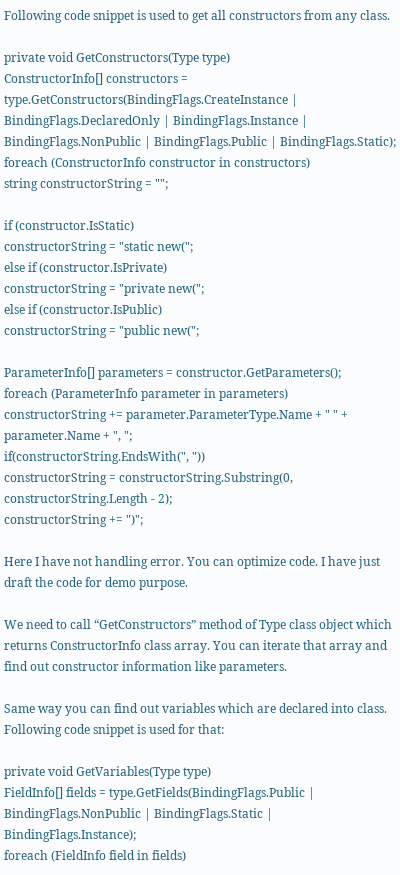Following code snippet is used to get all constructors from any class.

private void GetConstructors(Type type)
ConstructorInfo[] constructors = type.GetConstructors(BindingFlags.CreateInstance | BindingFlags.DeclaredOnly | BindingFlags.Instance | BindingFlags.NonPublic | BindingFlags.Public | BindingFlags.Static);
foreach (ConstructorInfo constructor in constructors)
string constructorString = "";

if (constructor.IsStatic)
constructorString = "static new(";
else if (constructor.IsPrivate)
constructorString = "private new(";
else if (constructor.IsPublic)
constructorString = "public new(";

ParameterInfo[] parameters = constructor.GetParameters();
foreach (ParameterInfo parameter in parameters)
constructorString += parameter.ParameterType.Name + " " + parameter.Name + ", ";
if(constructorString.EndsWith(", "))
constructorString = constructorString.Substring(0, constructorString.Length - 2);
constructorString += ")";

Here I have not handling error. You can optimize code. I have just draft the code for demo purpose.

We need to call “GetConstructors” method of Type class object which returns ConstructorInfo class array. You can iterate that array and find out constructor information like parameters.

Same way you can find out variables which are declared into class. Following code snippet is used for that:

private void GetVariables(Type type)
FieldInfo[] fields = type.GetFields(BindingFlags.Public | BindingFlags.NonPublic | BindingFlags.Static | BindingFlags.Instance);
foreach (FieldInfo field in fields)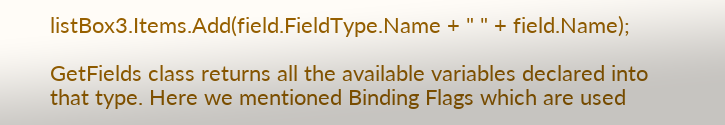listBox3.Items.Add(field.FieldType.Name + " " + field.Name);

GetFields class returns all the available variables declared into that type. Here we mentioned Binding Flags which are used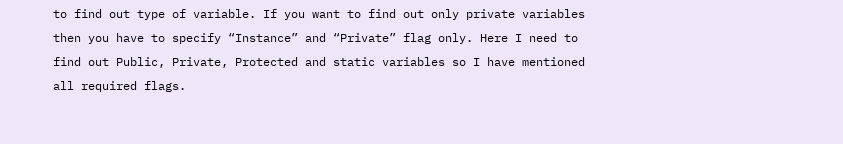to find out type of variable. If you want to find out only private variables then you have to specify “Instance” and “Private” flag only. Here I need to find out Public, Private, Protected and static variables so I have mentioned all required flags.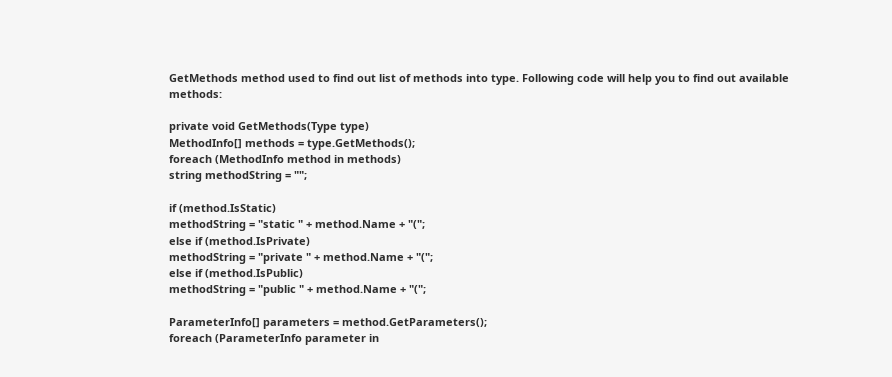GetMethods method used to find out list of methods into type. Following code will help you to find out available methods:

private void GetMethods(Type type)
MethodInfo[] methods = type.GetMethods();
foreach (MethodInfo method in methods)
string methodString = "";

if (method.IsStatic)
methodString = "static " + method.Name + "(";
else if (method.IsPrivate)
methodString = "private " + method.Name + "(";
else if (method.IsPublic)
methodString = "public " + method.Name + "(";

ParameterInfo[] parameters = method.GetParameters();
foreach (ParameterInfo parameter in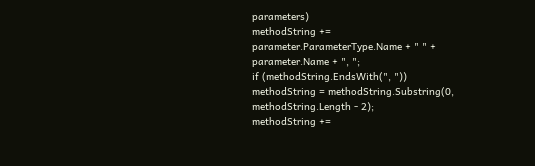parameters)
methodString += parameter.ParameterType.Name + " " + parameter.Name + ", ";
if (methodString.EndsWith(", "))
methodString = methodString.Substring(0, methodString.Length - 2);
methodString +=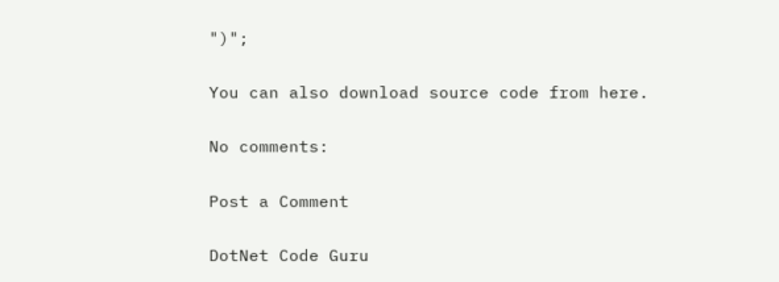")";

You can also download source code from here.

No comments:

Post a Comment

DotNet Code Guru